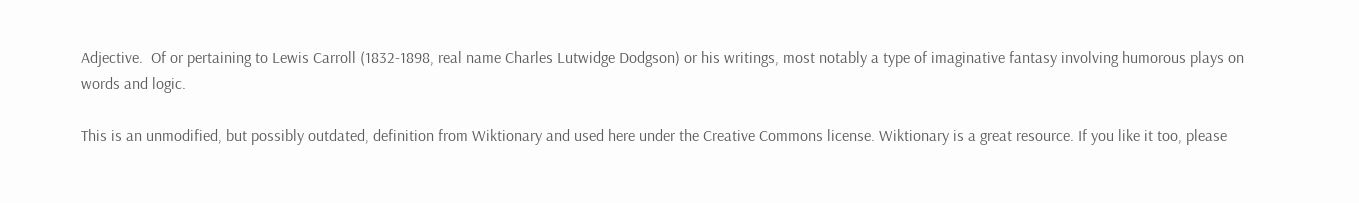Adjective.  Of or pertaining to Lewis Carroll (1832-1898, real name Charles Lutwidge Dodgson) or his writings, most notably a type of imaginative fantasy involving humorous plays on words and logic.

This is an unmodified, but possibly outdated, definition from Wiktionary and used here under the Creative Commons license. Wiktionary is a great resource. If you like it too, please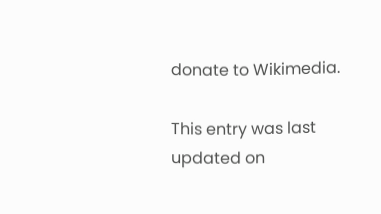donate to Wikimedia.

This entry was last updated on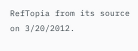RefTopia from its source on 3/20/2012.